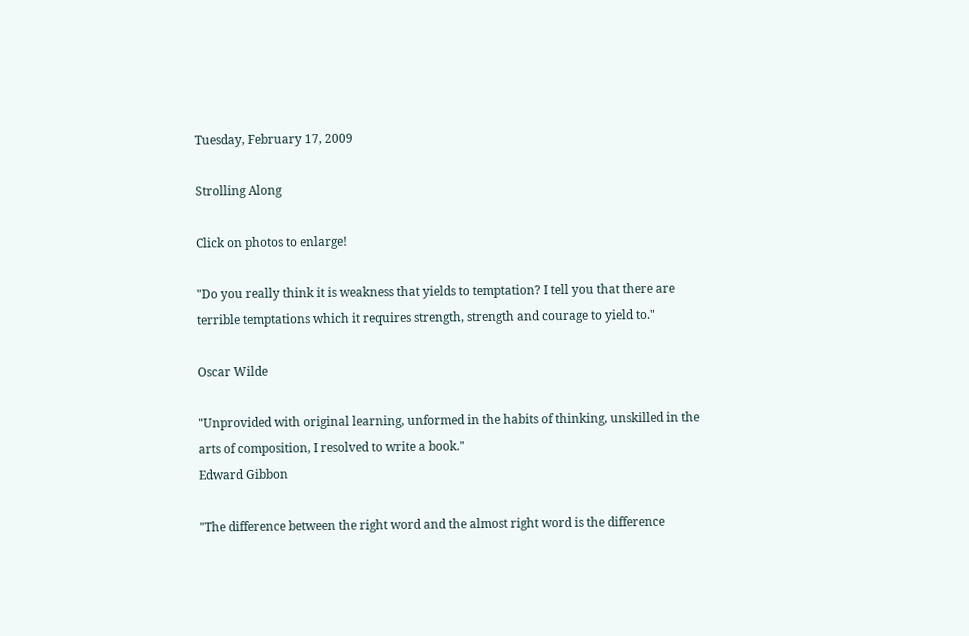Tuesday, February 17, 2009

Strolling Along

Click on photos to enlarge!

"Do you really think it is weakness that yields to temptation? I tell you that there are terrible temptations which it requires strength, strength and courage to yield to."

Oscar Wilde

"Unprovided with original learning, unformed in the habits of thinking, unskilled in the arts of composition, I resolved to write a book."
Edward Gibbon

"The difference between the right word and the almost right word is the difference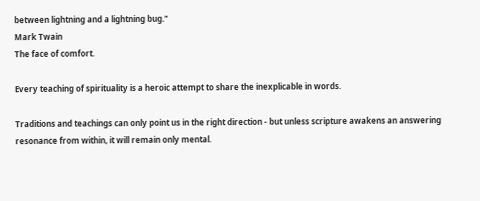between lightning and a lightning bug."
Mark Twain
The face of comfort.

Every teaching of spirituality is a heroic attempt to share the inexplicable in words.

Traditions and teachings can only point us in the right direction - but unless scripture awakens an answering resonance from within, it will remain only mental.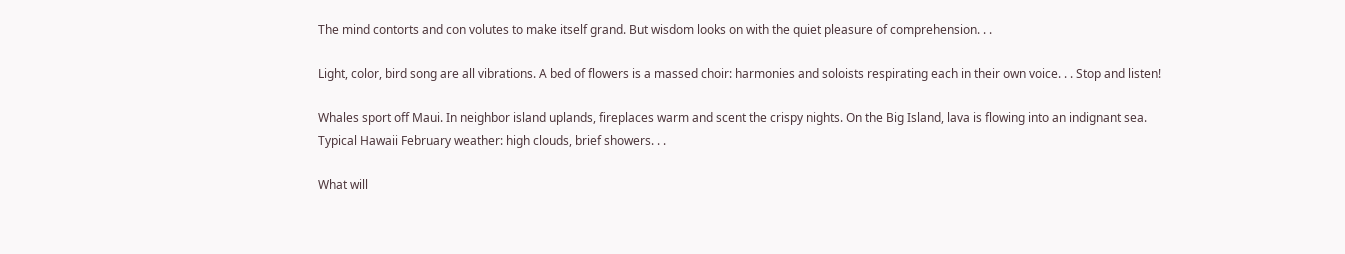The mind contorts and con volutes to make itself grand. But wisdom looks on with the quiet pleasure of comprehension. . .

Light, color, bird song are all vibrations. A bed of flowers is a massed choir: harmonies and soloists respirating each in their own voice. . . Stop and listen!

Whales sport off Maui. In neighbor island uplands, fireplaces warm and scent the crispy nights. On the Big Island, lava is flowing into an indignant sea. Typical Hawaii February weather: high clouds, brief showers. . .

What will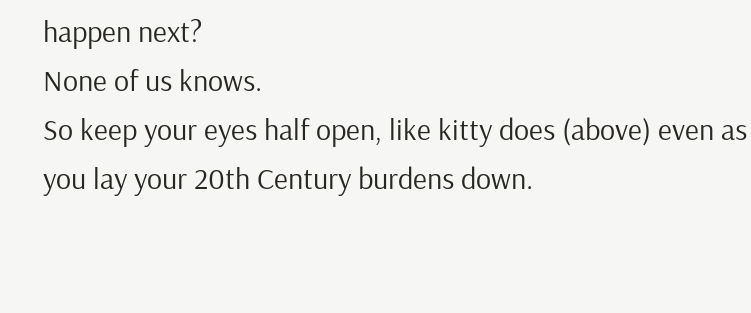happen next?
None of us knows.
So keep your eyes half open, like kitty does (above) even as you lay your 20th Century burdens down.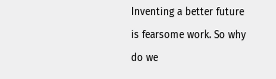Inventing a better future is fearsome work. So why do we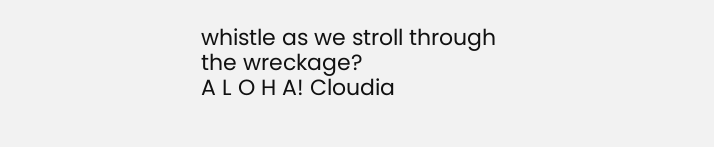whistle as we stroll through the wreckage?
A L O H A! Cloudia